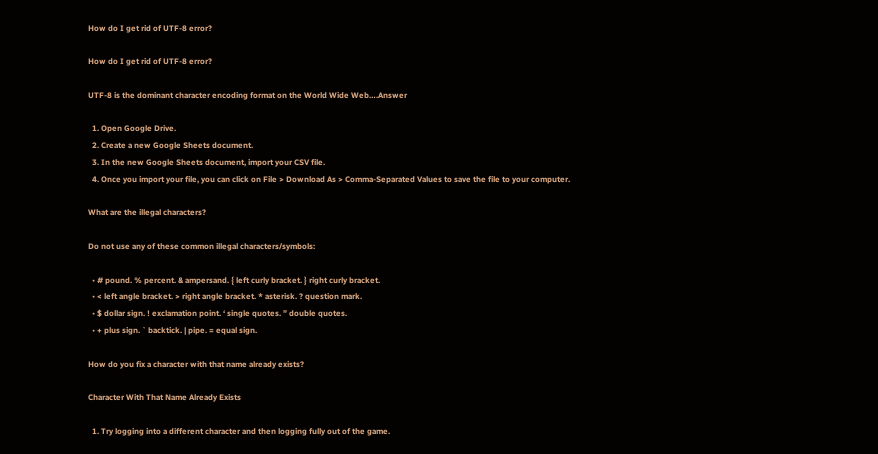How do I get rid of UTF-8 error?

How do I get rid of UTF-8 error?

UTF-8 is the dominant character encoding format on the World Wide Web….Answer

  1. Open Google Drive.
  2. Create a new Google Sheets document.
  3. In the new Google Sheets document, import your CSV file.
  4. Once you import your file, you can click on File > Download As > Comma-Separated Values to save the file to your computer.

What are the illegal characters?

Do not use any of these common illegal characters/symbols:

  • # pound. % percent. & ampersand. { left curly bracket. } right curly bracket.
  • < left angle bracket. > right angle bracket. * asterisk. ? question mark.
  • $ dollar sign. ! exclamation point. ‘ single quotes. ” double quotes.
  • + plus sign. ` backtick. | pipe. = equal sign.

How do you fix a character with that name already exists?

Character With That Name Already Exists

  1. Try logging into a different character and then logging fully out of the game.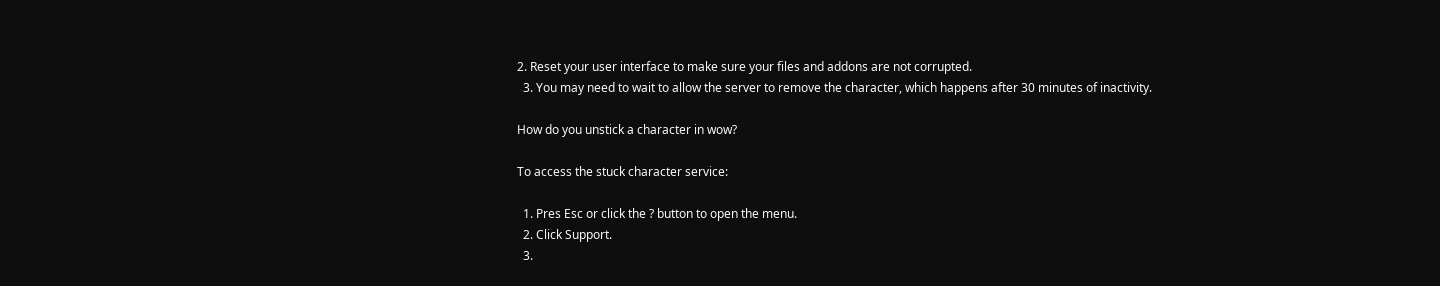2. Reset your user interface to make sure your files and addons are not corrupted.
  3. You may need to wait to allow the server to remove the character, which happens after 30 minutes of inactivity.

How do you unstick a character in wow?

To access the stuck character service:

  1. Pres Esc or click the ? button to open the menu.
  2. Click Support.
  3.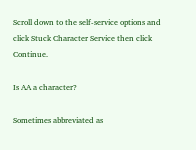Scroll down to the self-service options and click Stuck Character Service then click Continue.

Is AA a character?

Sometimes abbreviated as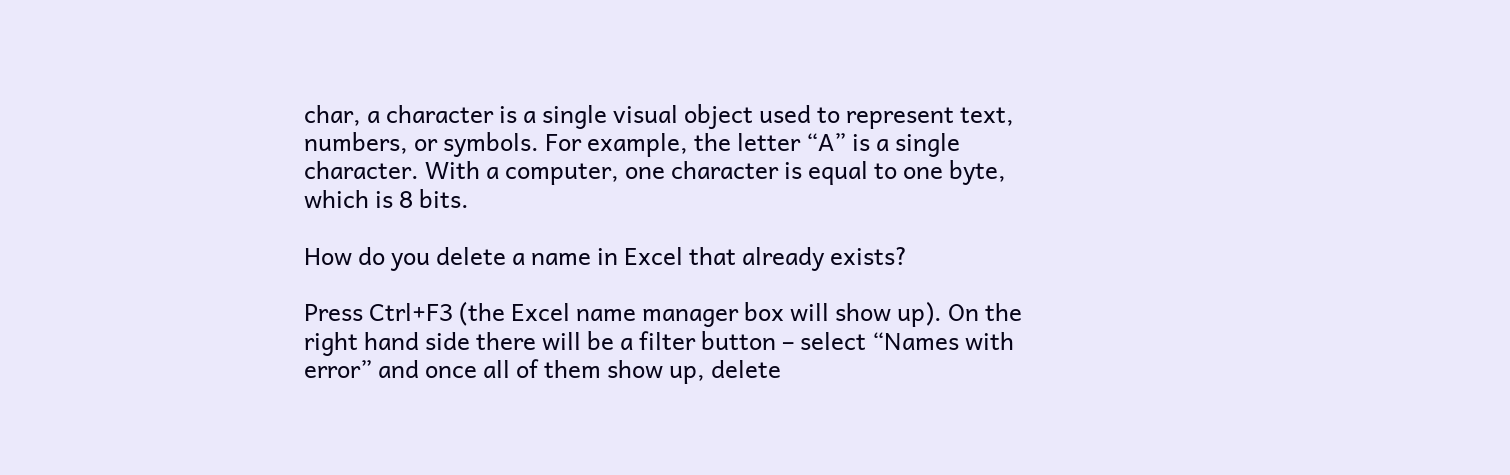char, a character is a single visual object used to represent text, numbers, or symbols. For example, the letter “A” is a single character. With a computer, one character is equal to one byte, which is 8 bits.

How do you delete a name in Excel that already exists?

Press Ctrl+F3 (the Excel name manager box will show up). On the right hand side there will be a filter button – select “Names with error” and once all of them show up, delete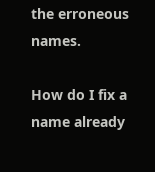the erroneous names.

How do I fix a name already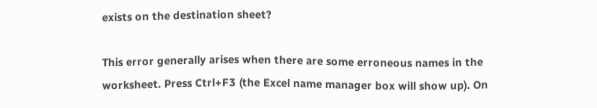exists on the destination sheet?

This error generally arises when there are some erroneous names in the worksheet. Press Ctrl+F3 (the Excel name manager box will show up). On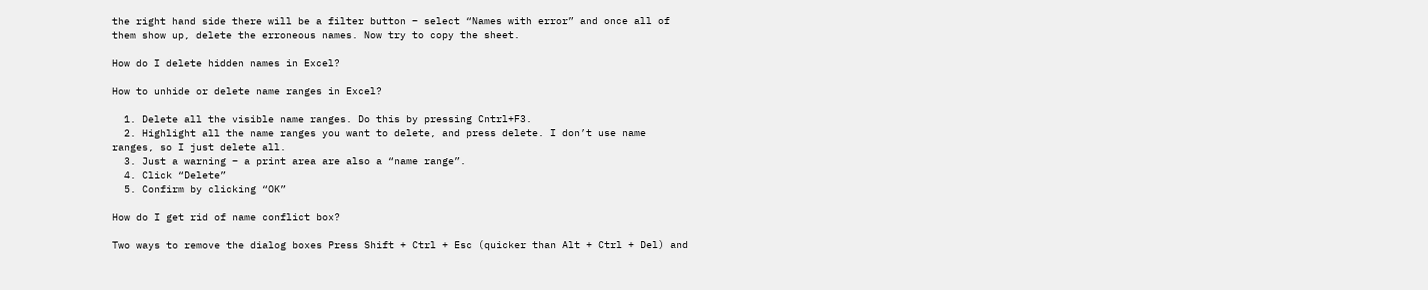the right hand side there will be a filter button – select “Names with error” and once all of them show up, delete the erroneous names. Now try to copy the sheet.

How do I delete hidden names in Excel?

How to unhide or delete name ranges in Excel?

  1. Delete all the visible name ranges. Do this by pressing Cntrl+F3.
  2. Highlight all the name ranges you want to delete, and press delete. I don’t use name ranges, so I just delete all.
  3. Just a warning – a print area are also a “name range”.
  4. Click “Delete”
  5. Confirm by clicking “OK”

How do I get rid of name conflict box?

Two ways to remove the dialog boxes Press Shift + Ctrl + Esc (quicker than Alt + Ctrl + Del) and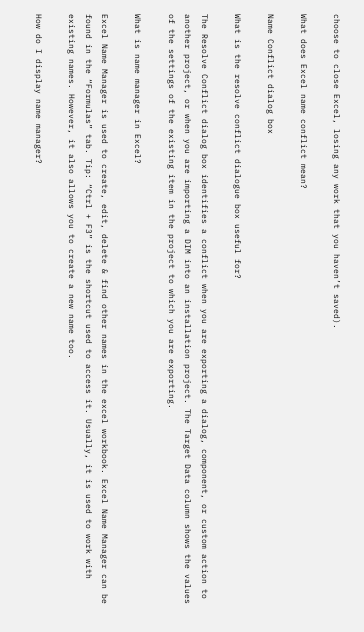choose to close Excel, losing any work that you haven’t saved).

What does Excel name conflict mean?

Name Conflict dialog box

What is the resolve conflict dialogue box useful for?

The Resolve Conflict dialog box identifies a conflict when you are exporting a dialog, component, or custom action to another project, or when you are importing a DIM into an installation project. The Target Data column shows the values of the settings of the existing item in the project to which you are exporting.

What is name manager in Excel?

Excel Name Manager is used to create, edit, delete & find other names in the excel workbook. Excel Name Manager can be found in the “Formulas” tab. Tip: “Ctrl + F3” is the shortcut used to access it. Usually, it is used to work with existing names. However, it also allows you to create a new name too.

How do I display name manager?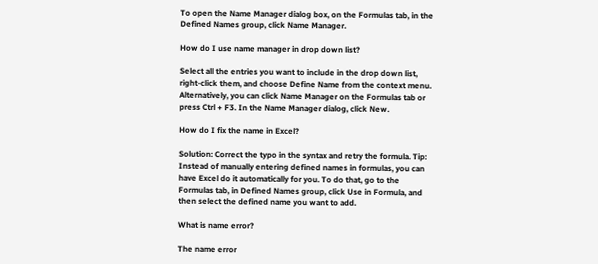To open the Name Manager dialog box, on the Formulas tab, in the Defined Names group, click Name Manager.

How do I use name manager in drop down list?

Select all the entries you want to include in the drop down list, right-click them, and choose Define Name from the context menu. Alternatively, you can click Name Manager on the Formulas tab or press Ctrl + F3. In the Name Manager dialog, click New.

How do I fix the name in Excel?

Solution: Correct the typo in the syntax and retry the formula. Tip: Instead of manually entering defined names in formulas, you can have Excel do it automatically for you. To do that, go to the Formulas tab, in Defined Names group, click Use in Formula, and then select the defined name you want to add.

What is name error?

The name error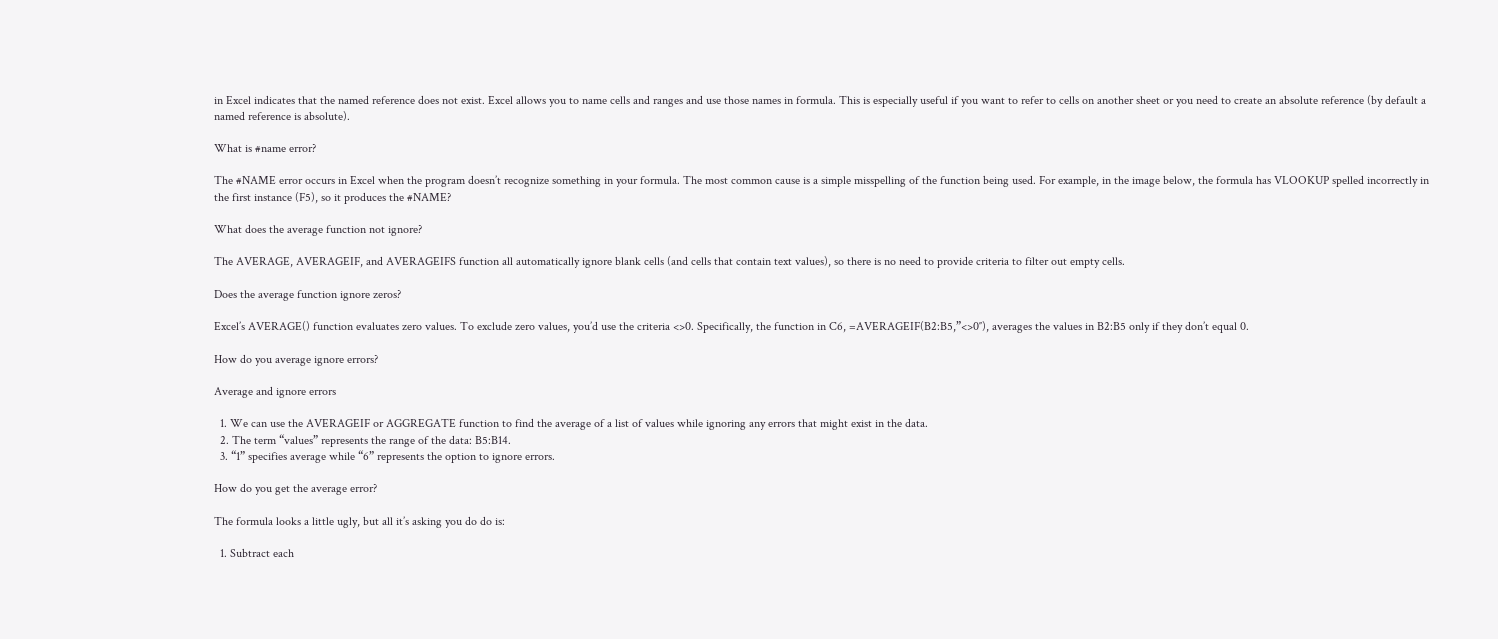in Excel indicates that the named reference does not exist. Excel allows you to name cells and ranges and use those names in formula. This is especially useful if you want to refer to cells on another sheet or you need to create an absolute reference (by default a named reference is absolute).

What is #name error?

The #NAME error occurs in Excel when the program doesn’t recognize something in your formula. The most common cause is a simple misspelling of the function being used. For example, in the image below, the formula has VLOOKUP spelled incorrectly in the first instance (F5), so it produces the #NAME?

What does the average function not ignore?

The AVERAGE, AVERAGEIF, and AVERAGEIFS function all automatically ignore blank cells (and cells that contain text values), so there is no need to provide criteria to filter out empty cells.

Does the average function ignore zeros?

Excel’s AVERAGE() function evaluates zero values. To exclude zero values, you’d use the criteria <>0. Specifically, the function in C6, =AVERAGEIF(B2:B5,”<>0″), averages the values in B2:B5 only if they don’t equal 0.

How do you average ignore errors?

Average and ignore errors

  1. We can use the AVERAGEIF or AGGREGATE function to find the average of a list of values while ignoring any errors that might exist in the data.
  2. The term “values” represents the range of the data: B5:B14.
  3. “1” specifies average while “6” represents the option to ignore errors.

How do you get the average error?

The formula looks a little ugly, but all it’s asking you do do is:

  1. Subtract each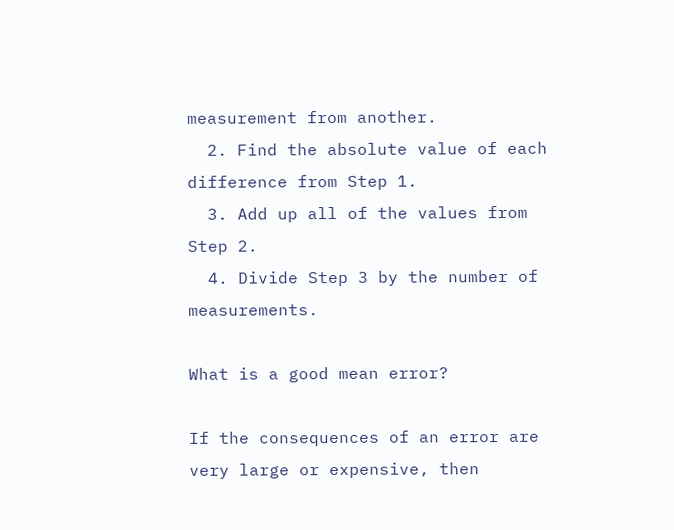measurement from another.
  2. Find the absolute value of each difference from Step 1.
  3. Add up all of the values from Step 2.
  4. Divide Step 3 by the number of measurements.

What is a good mean error?

If the consequences of an error are very large or expensive, then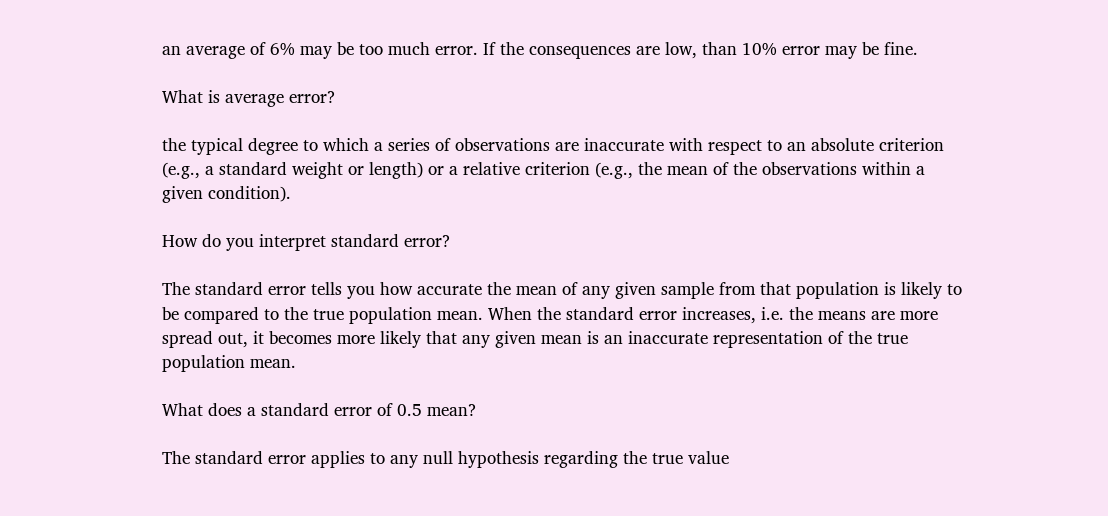an average of 6% may be too much error. If the consequences are low, than 10% error may be fine.

What is average error?

the typical degree to which a series of observations are inaccurate with respect to an absolute criterion (e.g., a standard weight or length) or a relative criterion (e.g., the mean of the observations within a given condition).

How do you interpret standard error?

The standard error tells you how accurate the mean of any given sample from that population is likely to be compared to the true population mean. When the standard error increases, i.e. the means are more spread out, it becomes more likely that any given mean is an inaccurate representation of the true population mean.

What does a standard error of 0.5 mean?

The standard error applies to any null hypothesis regarding the true value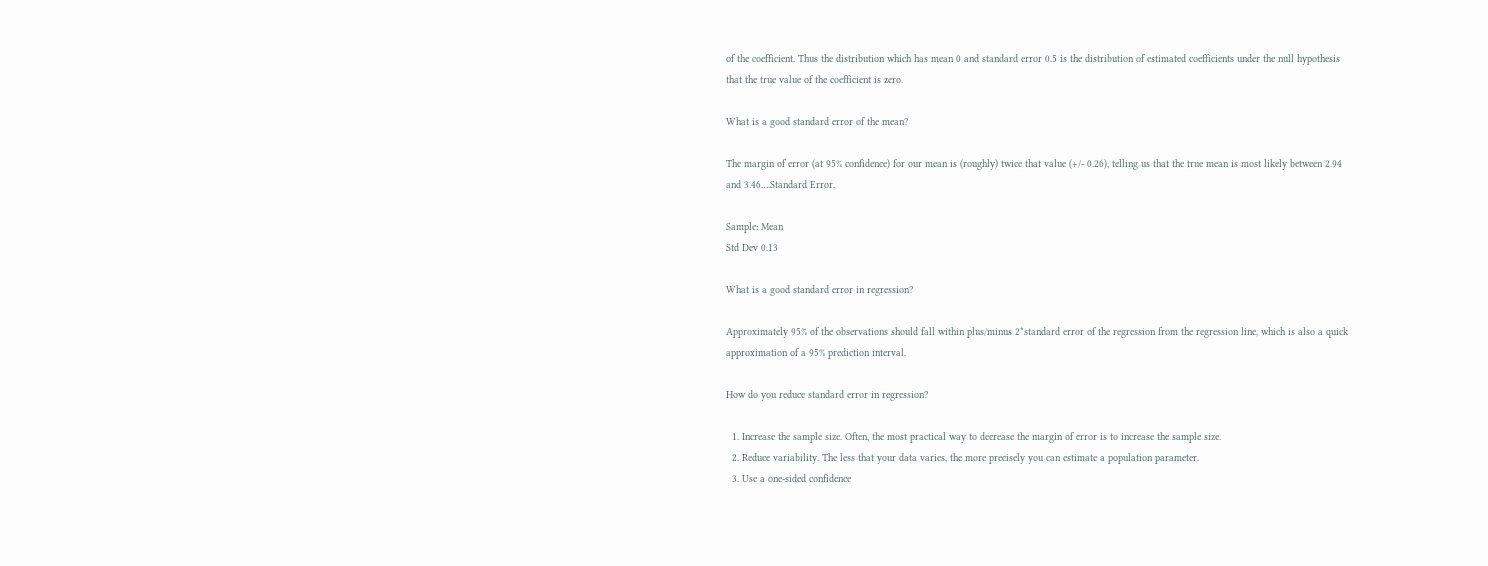of the coefficient. Thus the distribution which has mean 0 and standard error 0.5 is the distribution of estimated coefficients under the null hypothesis that the true value of the coefficient is zero.

What is a good standard error of the mean?

The margin of error (at 95% confidence) for our mean is (roughly) twice that value (+/- 0.26), telling us that the true mean is most likely between 2.94 and 3.46….Standard Error.

Sample: Mean
Std Dev 0.13

What is a good standard error in regression?

Approximately 95% of the observations should fall within plus/minus 2*standard error of the regression from the regression line, which is also a quick approximation of a 95% prediction interval.

How do you reduce standard error in regression?

  1. Increase the sample size. Often, the most practical way to decrease the margin of error is to increase the sample size.
  2. Reduce variability. The less that your data varies, the more precisely you can estimate a population parameter.
  3. Use a one-sided confidence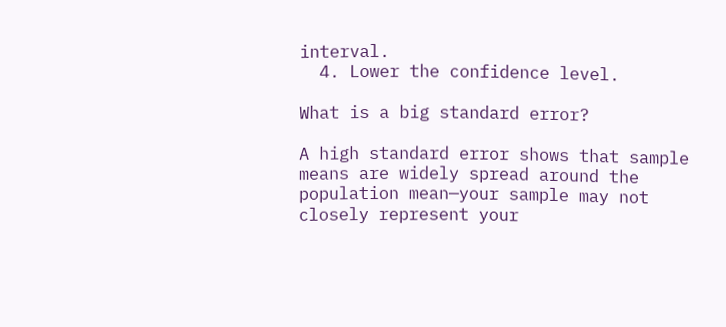interval.
  4. Lower the confidence level.

What is a big standard error?

A high standard error shows that sample means are widely spread around the population mean—your sample may not closely represent your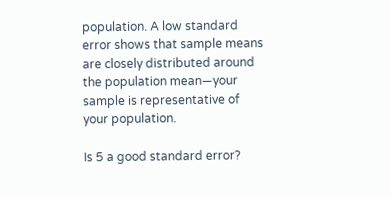population. A low standard error shows that sample means are closely distributed around the population mean—your sample is representative of your population.

Is 5 a good standard error?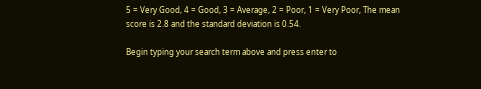5 = Very Good, 4 = Good, 3 = Average, 2 = Poor, 1 = Very Poor, The mean score is 2.8 and the standard deviation is 0.54.

Begin typing your search term above and press enter to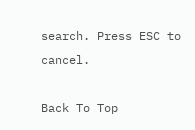search. Press ESC to cancel.

Back To Top